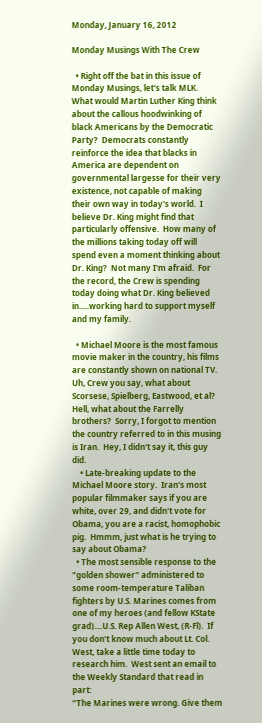Monday, January 16, 2012

Monday Musings With The Crew

  • Right off the bat in this issue of Monday Musings, let's talk MLK.  What would Martin Luther King think about the callous hoodwinking of black Americans by the Democratic Party?  Democrats constantly reinforce the idea that blacks in America are dependent on governmental largesse for their very existence, not capable of making their own way in today's world.  I believe Dr. King might find that particularly offensive.  How many of the millions taking today off will spend even a moment thinking about Dr. King?  Not many I'm afraid.  For the record, the Crew is spending today doing what Dr. King believed in.....working hard to support myself and my family.

  • Michael Moore is the most famous movie maker in the country, his films are constantly shown on national TV.  Uh, Crew you say, what about Scorsese, Spielberg, Eastwood, et al?  Hell, what about the Farrelly brothers?  Sorry, I forgot to mention the country referred to in this musing is Iran.  Hey, I didn't say it, this guy did.
    • Late-breaking update to the Michael Moore story.  Iran's most popular filmmaker says if you are white, over 29, and didn't vote for Obama, you are a racist, homophobic pig.  Hmmm, just what is he trying to say about Obama?
  • The most sensible response to the "golden shower" administered to some room-temperature Taliban fighters by U.S. Marines comes from one of my heroes (and fellow KState grad)....U.S. Rep Allen West, (R-Fl).  If you don't know much about Lt. Col. West, take a little time today to research him.  West sent an email to the Weekly Standard that read in part:
“The Marines were wrong. Give them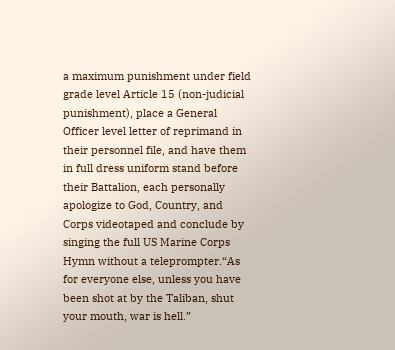a maximum punishment under field grade level Article 15 (non-judicial punishment), place a General Officer level letter of reprimand in their personnel file, and have them in full dress uniform stand before their Battalion, each personally apologize to God, Country, and Corps videotaped and conclude by singing the full US Marine Corps Hymn without a teleprompter.“As for everyone else, unless you have been shot at by the Taliban, shut your mouth, war is hell.”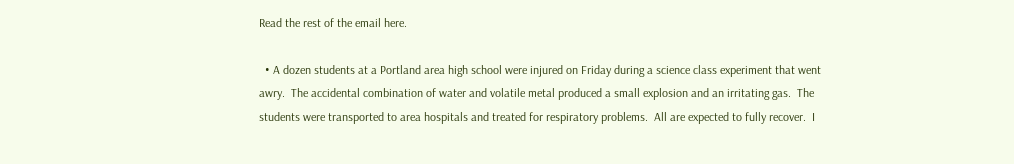Read the rest of the email here.

  • A dozen students at a Portland area high school were injured on Friday during a science class experiment that went awry.  The accidental combination of water and volatile metal produced a small explosion and an irritating gas.  The students were transported to area hospitals and treated for respiratory problems.  All are expected to fully recover.  I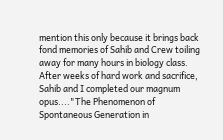mention this only because it brings back fond memories of Sahib and Crew toiling away for many hours in biology class.  After weeks of hard work and sacrifice, Sahib and I completed our magnum opus...."The Phenomenon of Spontaneous Generation in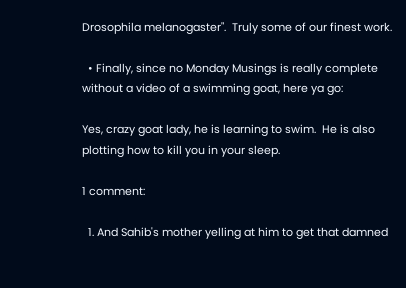Drosophila melanogaster".  Truly some of our finest work.

  • Finally, since no Monday Musings is really complete without a video of a swimming goat, here ya go:

Yes, crazy goat lady, he is learning to swim.  He is also plotting how to kill you in your sleep.

1 comment:

  1. And Sahib's mother yelling at him to get that damned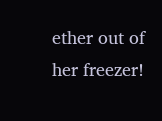ether out of her freezer!